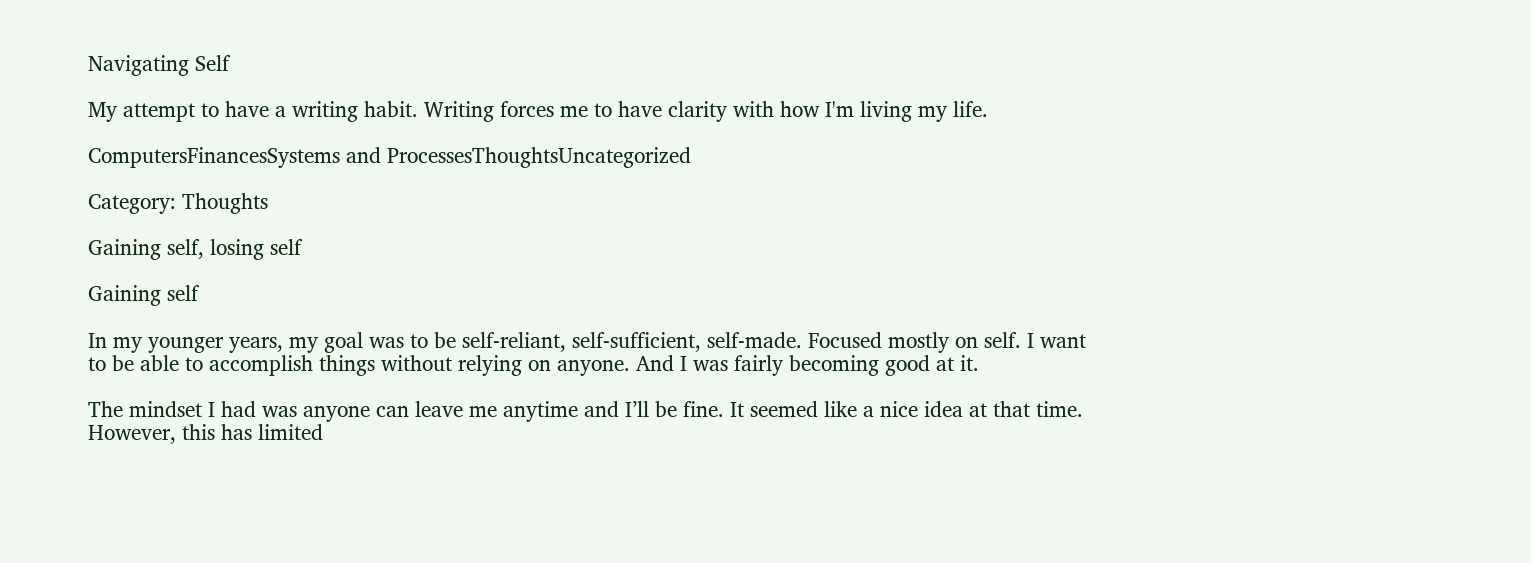Navigating Self

My attempt to have a writing habit. Writing forces me to have clarity with how I'm living my life.

ComputersFinancesSystems and ProcessesThoughtsUncategorized

Category: Thoughts

Gaining self, losing self

Gaining self

In my younger years, my goal was to be self-reliant, self-sufficient, self-made. Focused mostly on self. I want to be able to accomplish things without relying on anyone. And I was fairly becoming good at it.

The mindset I had was anyone can leave me anytime and I’ll be fine. It seemed like a nice idea at that time. However, this has limited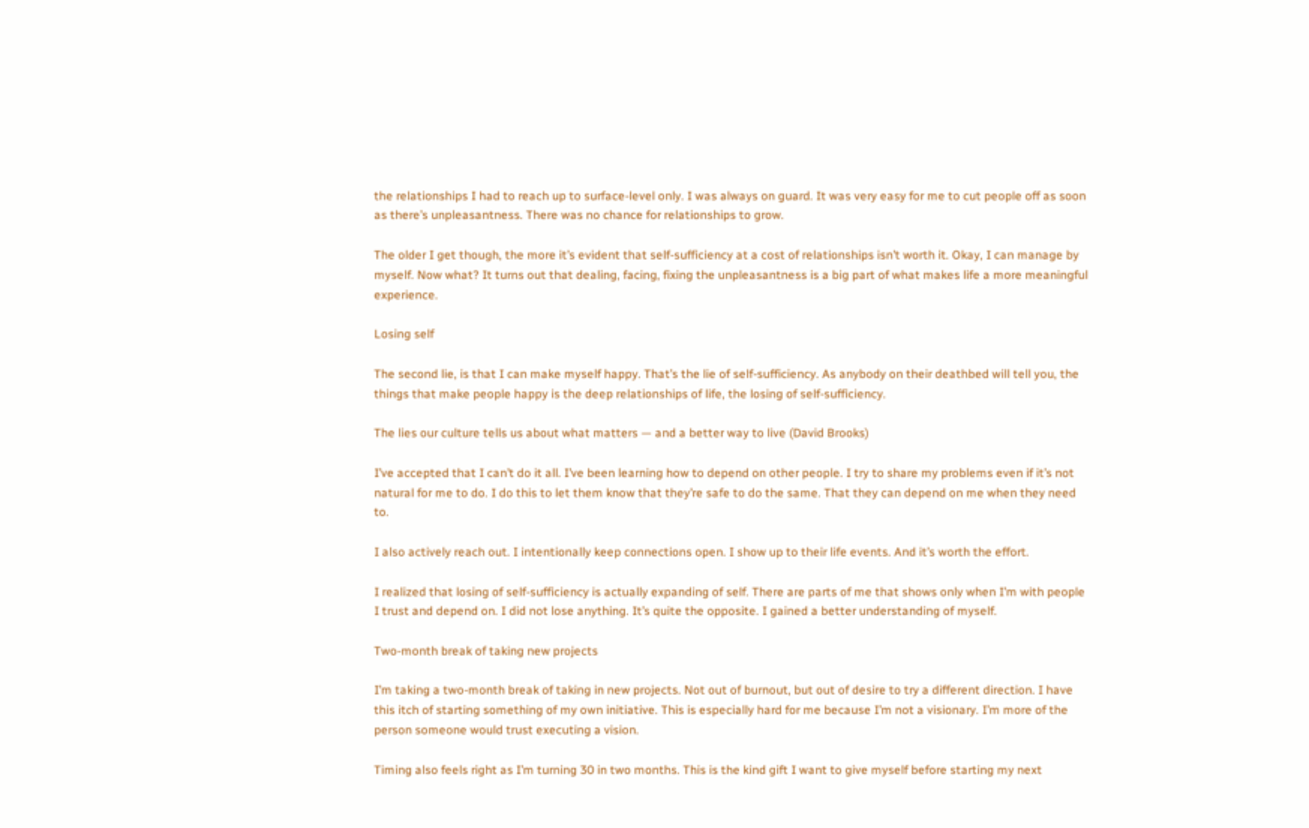the relationships I had to reach up to surface-level only. I was always on guard. It was very easy for me to cut people off as soon as there’s unpleasantness. There was no chance for relationships to grow.

The older I get though, the more it’s evident that self-sufficiency at a cost of relationships isn’t worth it. Okay, I can manage by myself. Now what? It turns out that dealing, facing, fixing the unpleasantness is a big part of what makes life a more meaningful experience.

Losing self

The second lie, is that I can make myself happy. That’s the lie of self-sufficiency. As anybody on their deathbed will tell you, the things that make people happy is the deep relationships of life, the losing of self-sufficiency.

The lies our culture tells us about what matters — and a better way to live (David Brooks)

I’ve accepted that I can’t do it all. I’ve been learning how to depend on other people. I try to share my problems even if it’s not natural for me to do. I do this to let them know that they’re safe to do the same. That they can depend on me when they need to.

I also actively reach out. I intentionally keep connections open. I show up to their life events. And it’s worth the effort.

I realized that losing of self-sufficiency is actually expanding of self. There are parts of me that shows only when I’m with people I trust and depend on. I did not lose anything. It’s quite the opposite. I gained a better understanding of myself.

Two-month break of taking new projects

I’m taking a two-month break of taking in new projects. Not out of burnout, but out of desire to try a different direction. I have this itch of starting something of my own initiative. This is especially hard for me because I’m not a visionary. I’m more of the person someone would trust executing a vision.

Timing also feels right as I’m turning 30 in two months. This is the kind gift I want to give myself before starting my next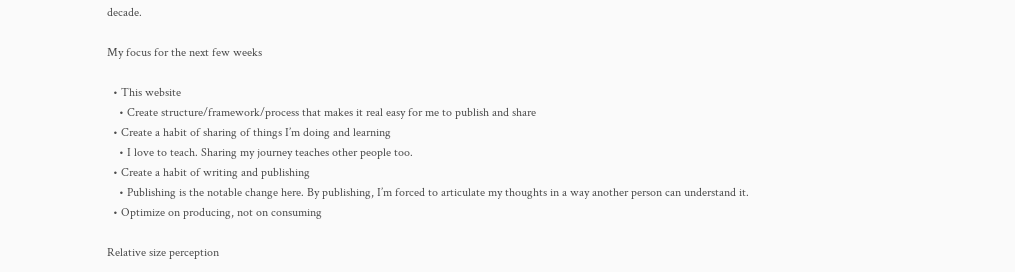decade.

My focus for the next few weeks

  • This website
    • Create structure/framework/process that makes it real easy for me to publish and share
  • Create a habit of sharing of things I’m doing and learning
    • I love to teach. Sharing my journey teaches other people too.
  • Create a habit of writing and publishing
    • Publishing is the notable change here. By publishing, I’m forced to articulate my thoughts in a way another person can understand it.
  • Optimize on producing, not on consuming

Relative size perception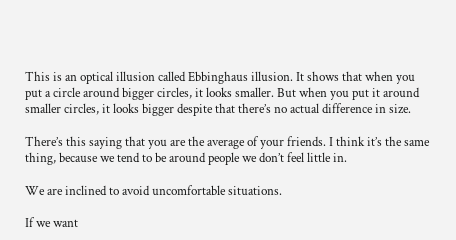This is an optical illusion called Ebbinghaus illusion. It shows that when you put a circle around bigger circles, it looks smaller. But when you put it around smaller circles, it looks bigger despite that there’s no actual difference in size.

There’s this saying that you are the average of your friends. I think it’s the same thing, because we tend to be around people we don’t feel little in.

We are inclined to avoid uncomfortable situations.

If we want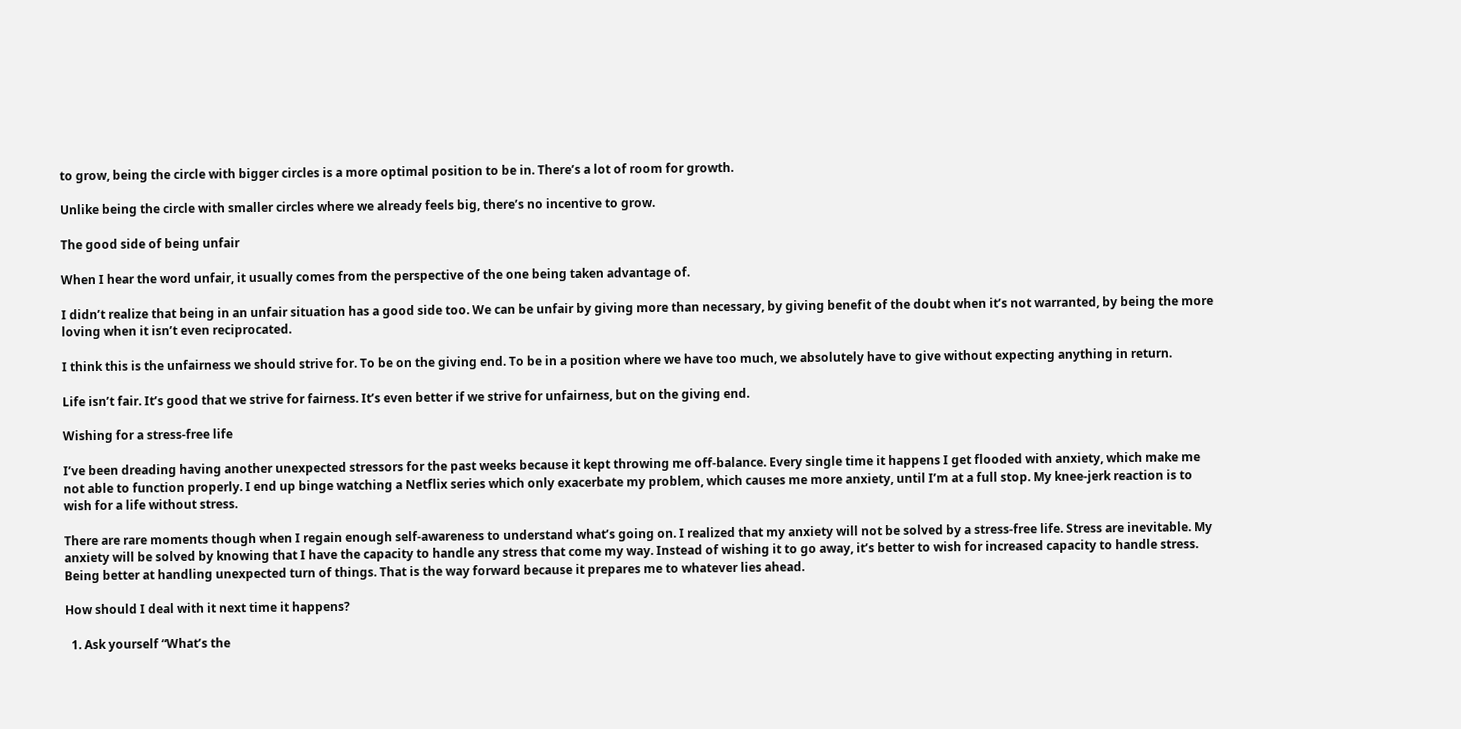to grow, being the circle with bigger circles is a more optimal position to be in. There’s a lot of room for growth.

Unlike being the circle with smaller circles where we already feels big, there’s no incentive to grow.

The good side of being unfair

When I hear the word unfair, it usually comes from the perspective of the one being taken advantage of.

I didn’t realize that being in an unfair situation has a good side too. We can be unfair by giving more than necessary, by giving benefit of the doubt when it’s not warranted, by being the more loving when it isn’t even reciprocated.

I think this is the unfairness we should strive for. To be on the giving end. To be in a position where we have too much, we absolutely have to give without expecting anything in return.

Life isn’t fair. It’s good that we strive for fairness. It’s even better if we strive for unfairness, but on the giving end.

Wishing for a stress-free life

I’ve been dreading having another unexpected stressors for the past weeks because it kept throwing me off-balance. Every single time it happens I get flooded with anxiety, which make me not able to function properly. I end up binge watching a Netflix series which only exacerbate my problem, which causes me more anxiety, until I’m at a full stop. My knee-jerk reaction is to wish for a life without stress.

There are rare moments though when I regain enough self-awareness to understand what’s going on. I realized that my anxiety will not be solved by a stress-free life. Stress are inevitable. My anxiety will be solved by knowing that I have the capacity to handle any stress that come my way. Instead of wishing it to go away, it’s better to wish for increased capacity to handle stress. Being better at handling unexpected turn of things. That is the way forward because it prepares me to whatever lies ahead.

How should I deal with it next time it happens?

  1. Ask yourself “What’s the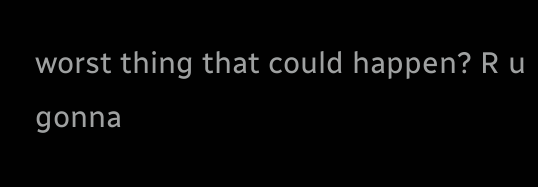worst thing that could happen? R u gonna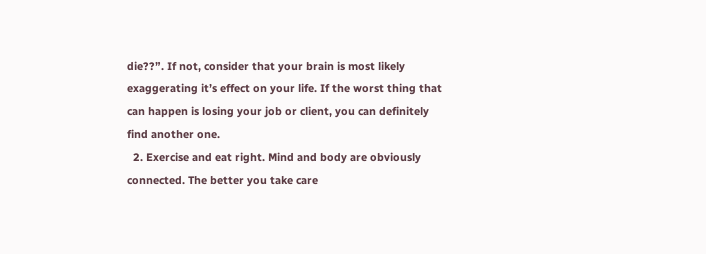die??”. If not, consider that your brain is most likely exaggerating it’s effect on your life. If the worst thing that can happen is losing your job or client, you can definitely find another one.
  2. Exercise and eat right. Mind and body are obviously connected. The better you take care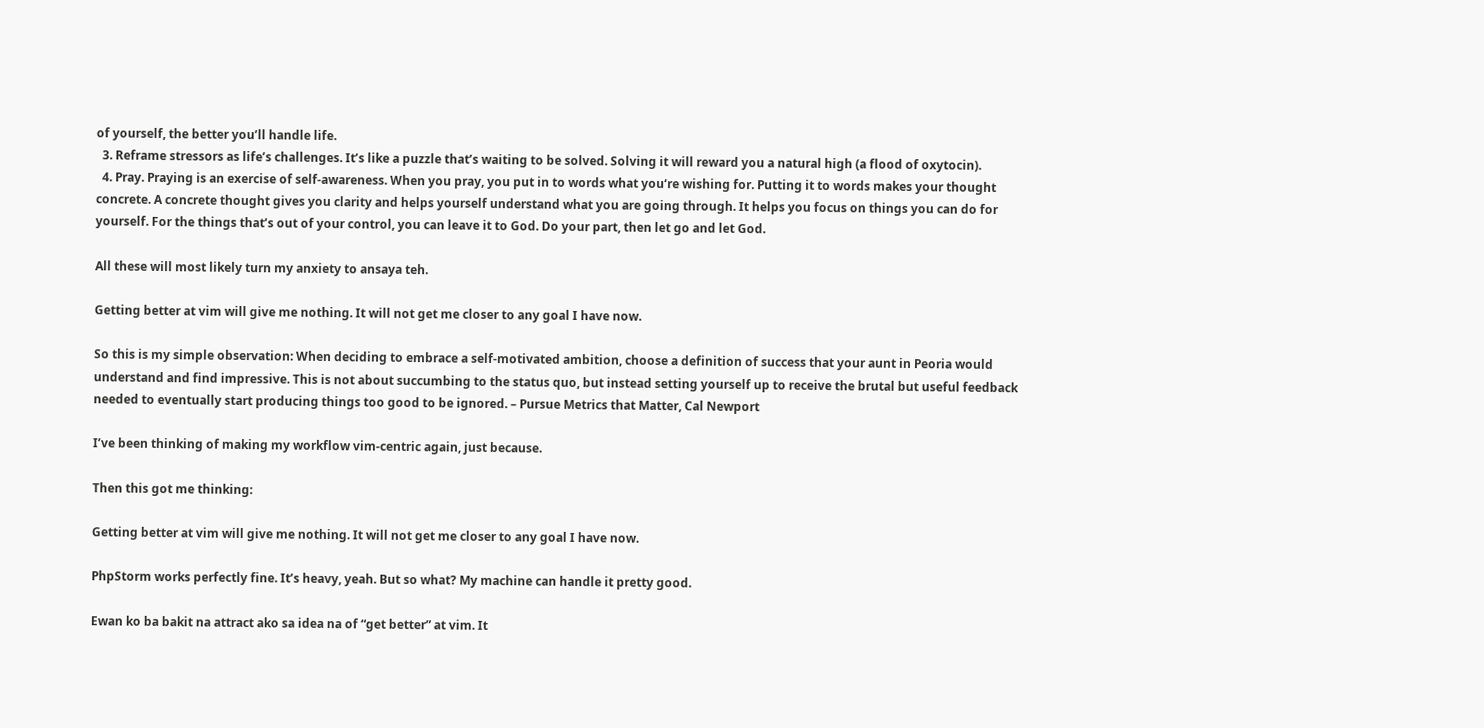of yourself, the better you’ll handle life.
  3. Reframe stressors as life’s challenges. It’s like a puzzle that’s waiting to be solved. Solving it will reward you a natural high (a flood of oxytocin).
  4. Pray. Praying is an exercise of self-awareness. When you pray, you put in to words what you‘re wishing for. Putting it to words makes your thought concrete. A concrete thought gives you clarity and helps yourself understand what you are going through. It helps you focus on things you can do for yourself. For the things that’s out of your control, you can leave it to God. Do your part, then let go and let God.

All these will most likely turn my anxiety to ansaya teh.

Getting better at vim will give me nothing. It will not get me closer to any goal I have now.

So this is my simple observation: When deciding to embrace a self-motivated ambition, choose a definition of success that your aunt in Peoria would understand and find impressive. This is not about succumbing to the status quo, but instead setting yourself up to receive the brutal but useful feedback needed to eventually start producing things too good to be ignored. – Pursue Metrics that Matter, Cal Newport

I’ve been thinking of making my workflow vim-centric again, just because.

Then this got me thinking:

Getting better at vim will give me nothing. It will not get me closer to any goal I have now.

PhpStorm works perfectly fine. It’s heavy, yeah. But so what? My machine can handle it pretty good.

Ewan ko ba bakit na attract ako sa idea na of “get better” at vim. It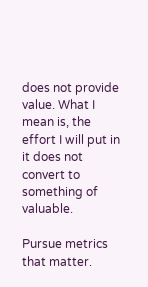does not provide value. What I mean is, the effort I will put in it does not convert to something of valuable.

Pursue metrics that matter.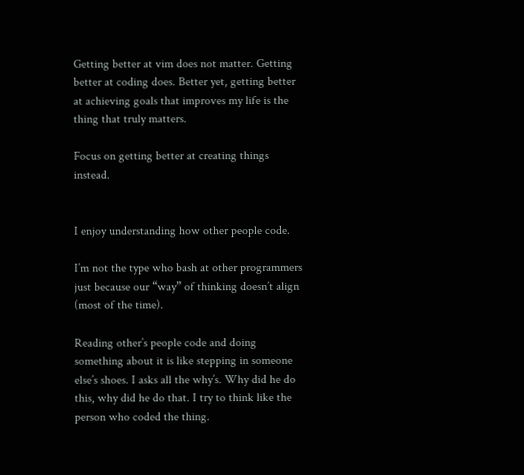Getting better at vim does not matter. Getting better at coding does. Better yet, getting better at achieving goals that improves my life is the thing that truly matters.

Focus on getting better at creating things instead.


I enjoy understanding how other people code.

I’m not the type who bash at other programmers just because our “way” of thinking doesn’t align (most of the time).

Reading other’s people code and doing something about it is like stepping in someone else’s shoes. I asks all the why’s. Why did he do this, why did he do that. I try to think like the person who coded the thing.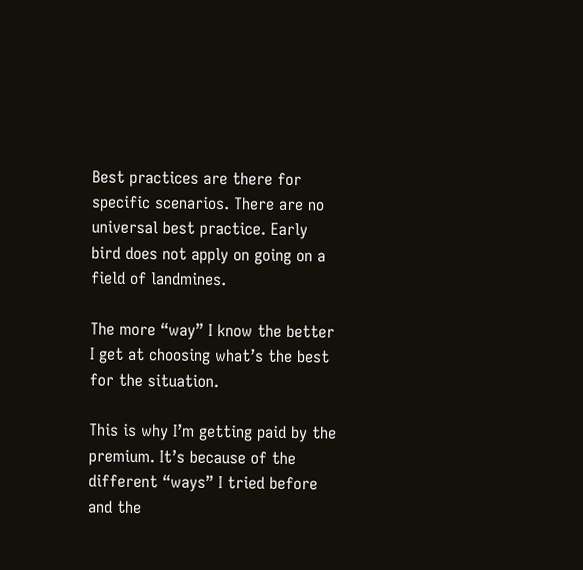Best practices are there for specific scenarios. There are no universal best practice. Early bird does not apply on going on a field of landmines.

The more “way” I know the better I get at choosing what’s the best for the situation.

This is why I’m getting paid by the premium. It’s because of the different “ways” I tried before and the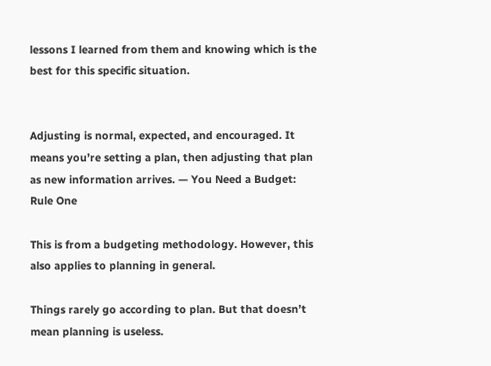lessons I learned from them and knowing which is the best for this specific situation.


Adjusting is normal, expected, and encouraged. It means you’re setting a plan, then adjusting that plan as new information arrives. — You Need a Budget: Rule One

This is from a budgeting methodology. However, this also applies to planning in general.

Things rarely go according to plan. But that doesn’t mean planning is useless.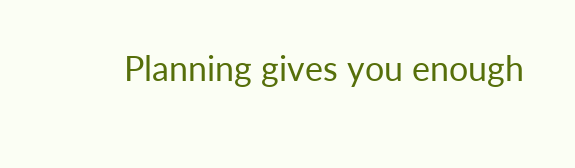Planning gives you enough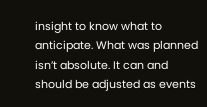insight to know what to anticipate. What was planned isn’t absolute. It can and should be adjusted as events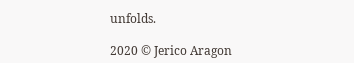unfolds.

2020 © Jerico Aragon